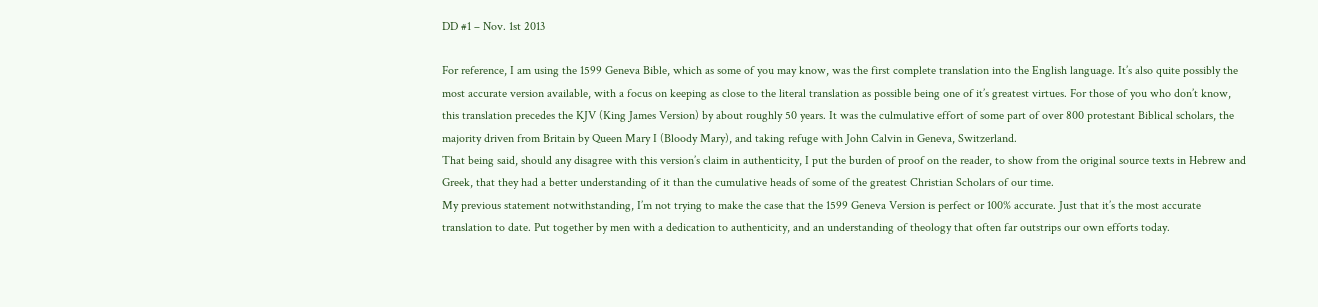DD #1 – Nov. 1st 2013

For reference, I am using the 1599 Geneva Bible, which as some of you may know, was the first complete translation into the English language. It’s also quite possibly the most accurate version available, with a focus on keeping as close to the literal translation as possible being one of it’s greatest virtues. For those of you who don’t know, this translation precedes the KJV (King James Version) by about roughly 50 years. It was the culmulative effort of some part of over 800 protestant Biblical scholars, the majority driven from Britain by Queen Mary I (Bloody Mary), and taking refuge with John Calvin in Geneva, Switzerland.
That being said, should any disagree with this version’s claim in authenticity, I put the burden of proof on the reader, to show from the original source texts in Hebrew and Greek, that they had a better understanding of it than the cumulative heads of some of the greatest Christian Scholars of our time.
My previous statement notwithstanding, I’m not trying to make the case that the 1599 Geneva Version is perfect or 100% accurate. Just that it’s the most accurate translation to date. Put together by men with a dedication to authenticity, and an understanding of theology that often far outstrips our own efforts today.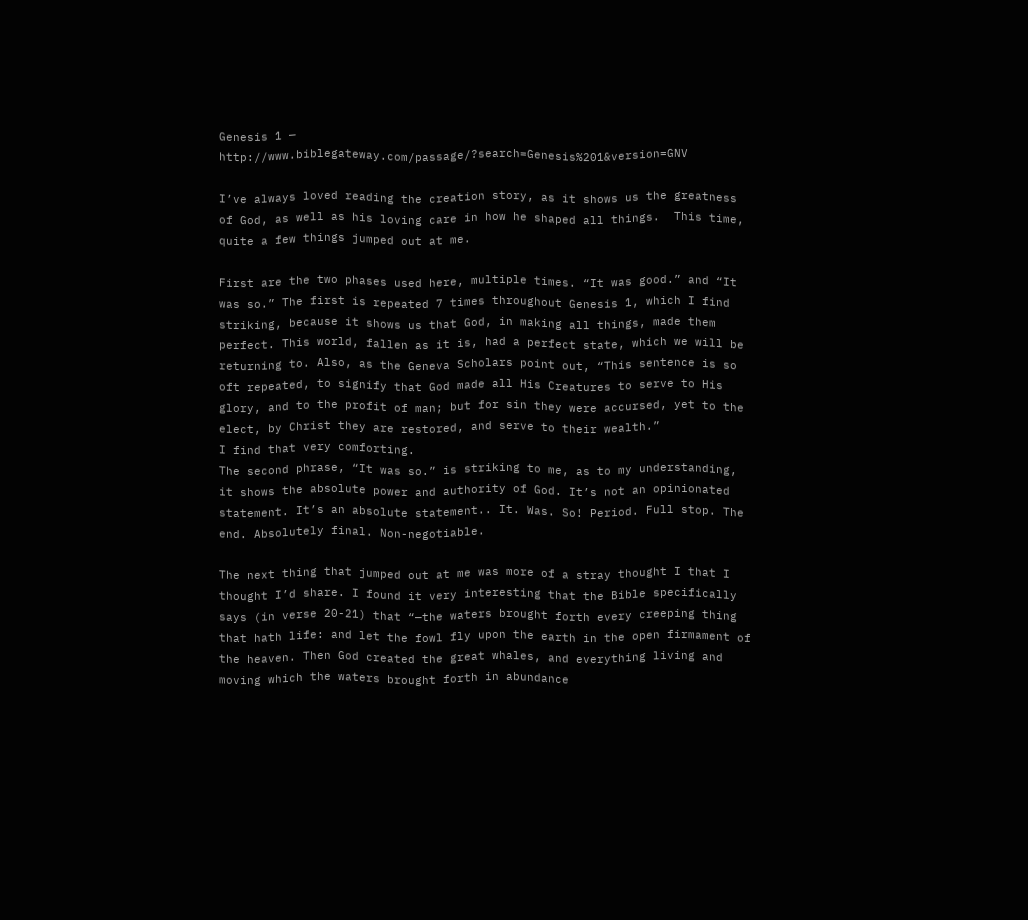Genesis 1 — http://www.biblegateway.com/passage/?search=Genesis%201&version=GNV

I’ve always loved reading the creation story, as it shows us the greatness of God, as well as his loving care in how he shaped all things.  This time, quite a few things jumped out at me.

First are the two phases used here, multiple times. “It was good.” and “It was so.” The first is repeated 7 times throughout Genesis 1, which I find striking, because it shows us that God, in making all things, made them perfect. This world, fallen as it is, had a perfect state, which we will be returning to. Also, as the Geneva Scholars point out, “This sentence is so oft repeated, to signify that God made all His Creatures to serve to His glory, and to the profit of man; but for sin they were accursed, yet to the elect, by Christ they are restored, and serve to their wealth.”
I find that very comforting.
The second phrase, “It was so.” is striking to me, as to my understanding, it shows the absolute power and authority of God. It’s not an opinionated statement. It’s an absolute statement.. It. Was. So! Period. Full stop. The end. Absolutely final. Non-negotiable.

The next thing that jumped out at me was more of a stray thought I that I thought I’d share. I found it very interesting that the Bible specifically says (in verse 20-21) that “—the waters brought forth every creeping thing that hath life: and let the fowl fly upon the earth in the open firmament of the heaven. Then God created the great whales, and everything living and moving which the waters brought forth in abundance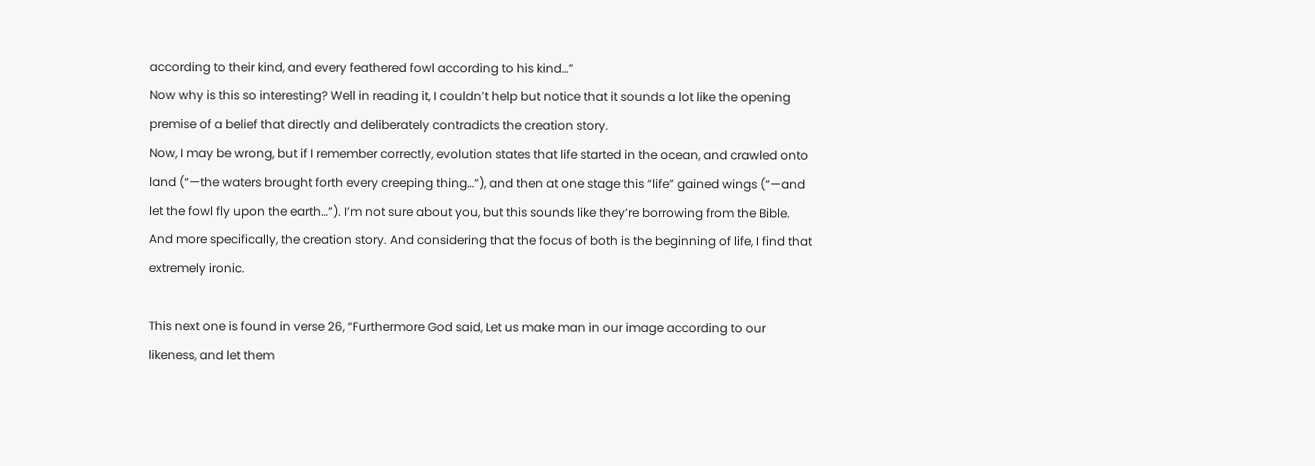according to their kind, and every feathered fowl according to his kind…”
Now why is this so interesting? Well in reading it, I couldn’t help but notice that it sounds a lot like the opening premise of a belief that directly and deliberately contradicts the creation story.
Now, I may be wrong, but if I remember correctly, evolution states that life started in the ocean, and crawled onto land (“—the waters brought forth every creeping thing…”), and then at one stage this “life” gained wings (“—and let the fowl fly upon the earth…”). I’m not sure about you, but this sounds like they’re borrowing from the Bible. And more specifically, the creation story. And considering that the focus of both is the beginning of life, I find that extremely ironic.

This next one is found in verse 26, “Furthermore God said, Let us make man in our image according to our likeness, and let them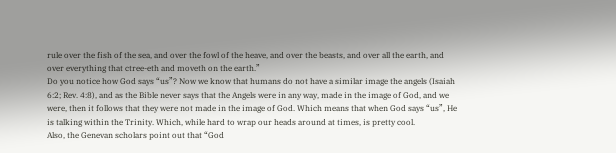rule over the fish of the sea, and over the fowl of the heave, and over the beasts, and over all the earth, and over everything that ctree-eth and moveth on the earth.”
Do you notice how God says “us”? Now we know that humans do not have a similar image the angels (Isaiah 6:2; Rev. 4:8), and as the Bible never says that the Angels were in any way, made in the image of God, and we were, then it follows that they were not made in the image of God. Which means that when God says “us”, He is talking within the Trinity. Which, while hard to wrap our heads around at times, is pretty cool.
Also, the Genevan scholars point out that “God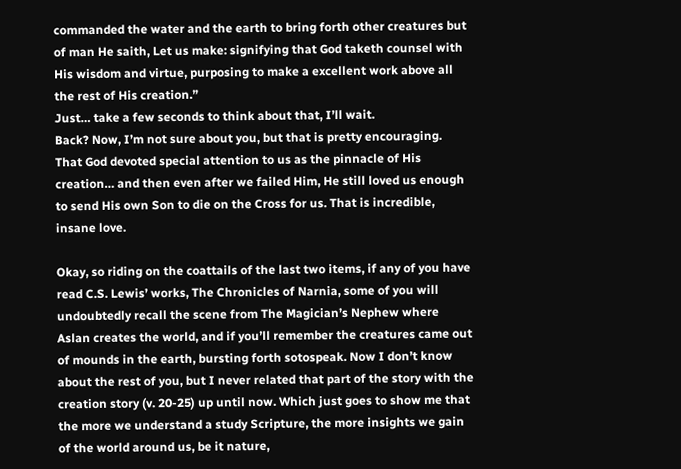commanded the water and the earth to bring forth other creatures but of man He saith, Let us make: signifying that God taketh counsel with His wisdom and virtue, purposing to make a excellent work above all the rest of His creation.”
Just… take a few seconds to think about that, I’ll wait.
Back? Now, I’m not sure about you, but that is pretty encouraging. That God devoted special attention to us as the pinnacle of His creation… and then even after we failed Him, He still loved us enough to send His own Son to die on the Cross for us. That is incredible, insane love.

Okay, so riding on the coattails of the last two items, if any of you have read C.S. Lewis’ works, The Chronicles of Narnia, some of you will undoubtedly recall the scene from The Magician’s Nephew where Aslan creates the world, and if you’ll remember the creatures came out of mounds in the earth, bursting forth sotospeak. Now I don’t know about the rest of you, but I never related that part of the story with the creation story (v. 20-25) up until now. Which just goes to show me that the more we understand a study Scripture, the more insights we gain of the world around us, be it nature,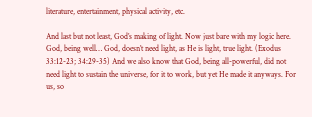literature, entertainment, physical activity, etc.

And last but not least, God’s making of light. Now just bare with my logic here. God, being well… God, doesn’t need light, as He is light, true light. (Exodus 33:12-23; 34:29-35) And we also know that God, being all-powerful, did not need light to sustain the universe, for it to work, but yet He made it anyways. For us, so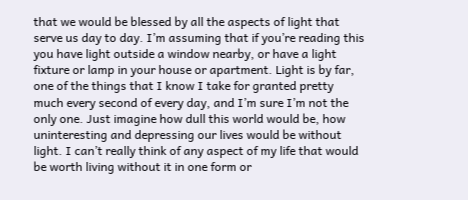that we would be blessed by all the aspects of light that serve us day to day. I’m assuming that if you’re reading this you have light outside a window nearby, or have a light fixture or lamp in your house or apartment. Light is by far, one of the things that I know I take for granted pretty much every second of every day, and I’m sure I’m not the only one. Just imagine how dull this world would be, how uninteresting and depressing our lives would be without light. I can’t really think of any aspect of my life that would be worth living without it in one form or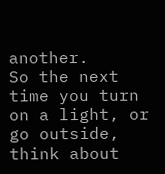another.
So the next time you turn on a light, or go outside, think about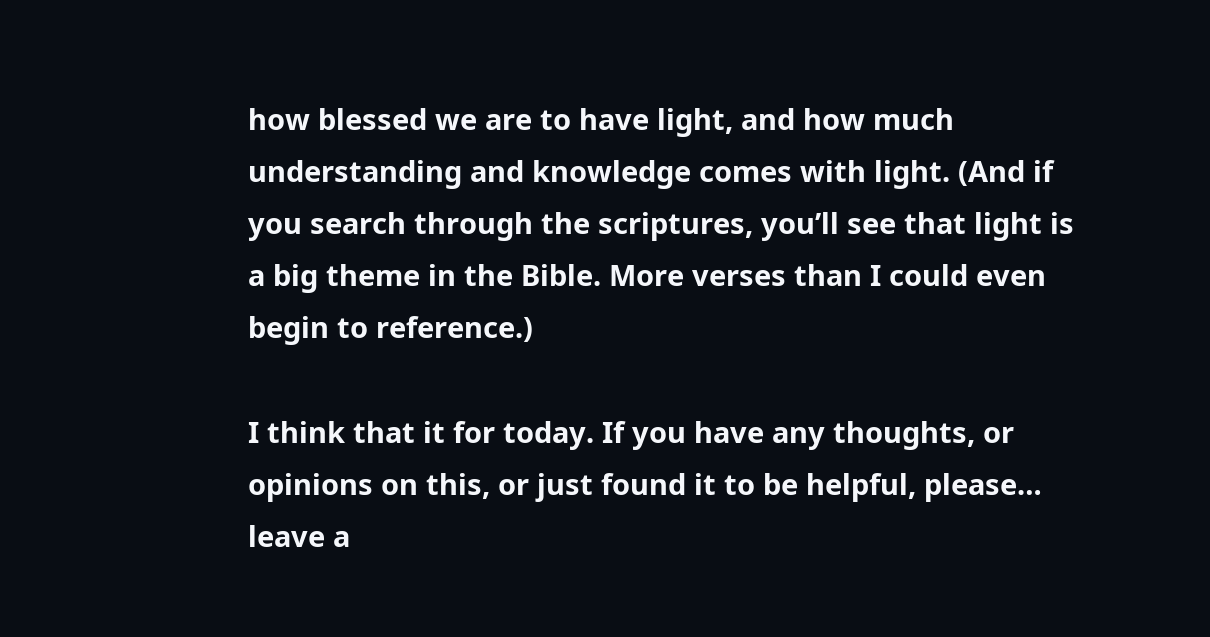how blessed we are to have light, and how much understanding and knowledge comes with light. (And if you search through the scriptures, you’ll see that light is a big theme in the Bible. More verses than I could even begin to reference.)

I think that it for today. If you have any thoughts, or opinions on this, or just found it to be helpful, please… leave a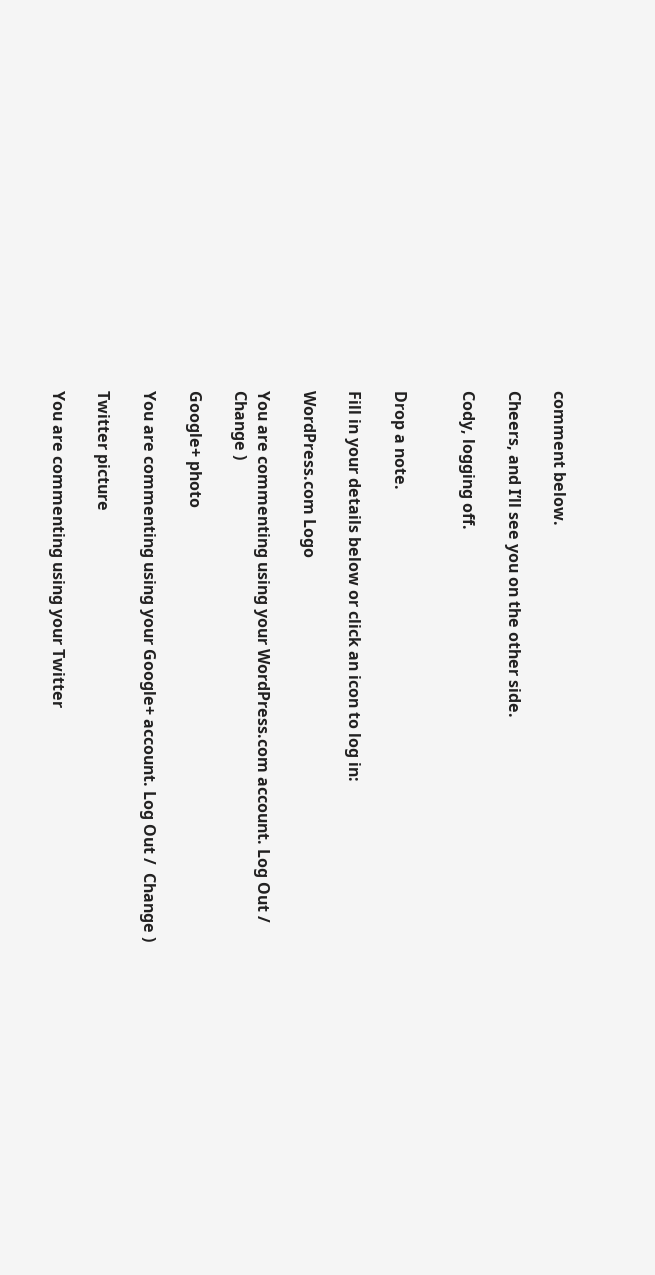comment below.

Cheers, and I’ll see you on the other side.

Cody, logging off.


Drop a note.

Fill in your details below or click an icon to log in:

WordPress.com Logo

You are commenting using your WordPress.com account. Log Out /  Change )

Google+ photo

You are commenting using your Google+ account. Log Out /  Change )

Twitter picture

You are commenting using your Twitter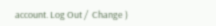account. Log Out /  Change )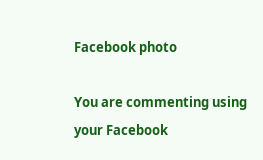Facebook photo

You are commenting using your Facebook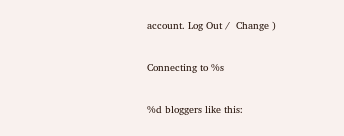account. Log Out /  Change )

Connecting to %s

%d bloggers like this: